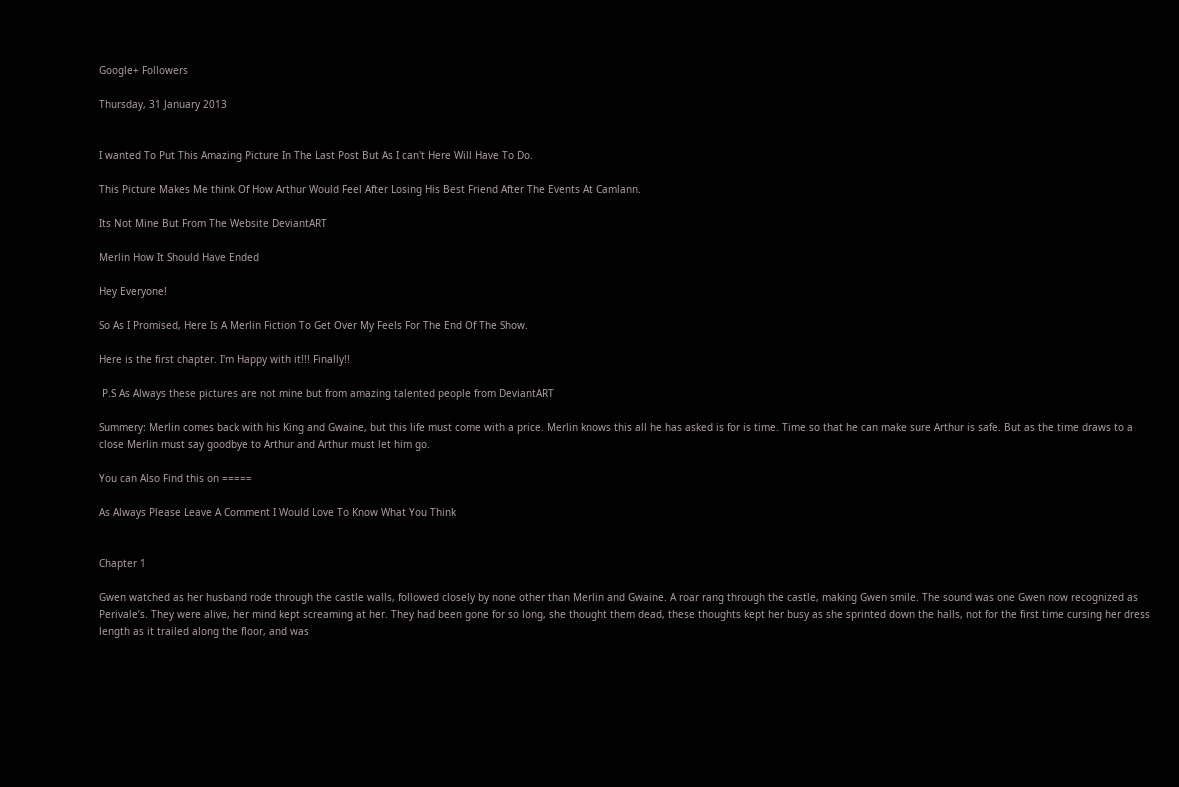Google+ Followers

Thursday, 31 January 2013


I wanted To Put This Amazing Picture In The Last Post But As I can't Here Will Have To Do.

This Picture Makes Me think Of How Arthur Would Feel After Losing His Best Friend After The Events At Camlann.

Its Not Mine But From The Website DeviantART

Merlin How It Should Have Ended

Hey Everyone!

So As I Promised, Here Is A Merlin Fiction To Get Over My Feels For The End Of The Show.

Here is the first chapter. I'm Happy with it!!! Finally!!

 P.S As Always these pictures are not mine but from amazing talented people from DeviantART

Summery: Merlin comes back with his King and Gwaine, but this life must come with a price. Merlin knows this all he has asked is for is time. Time so that he can make sure Arthur is safe. But as the time draws to a close Merlin must say goodbye to Arthur and Arthur must let him go.

You can Also Find this on =====

As Always Please Leave A Comment I Would Love To Know What You Think


Chapter 1

Gwen watched as her husband rode through the castle walls, followed closely by none other than Merlin and Gwaine. A roar rang through the castle, making Gwen smile. The sound was one Gwen now recognized as Perivale’s. They were alive, her mind kept screaming at her. They had been gone for so long, she thought them dead, these thoughts kept her busy as she sprinted down the halls, not for the first time cursing her dress length as it trailed along the floor, and was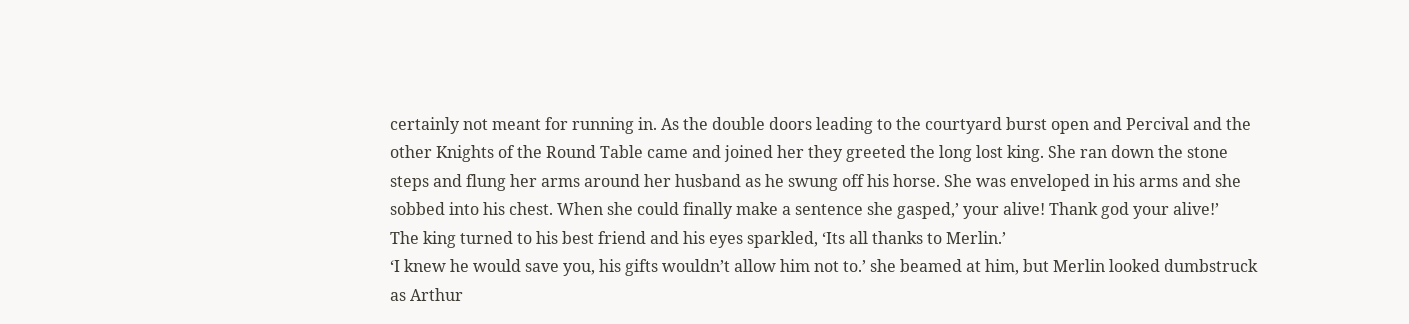certainly not meant for running in. As the double doors leading to the courtyard burst open and Percival and the other Knights of the Round Table came and joined her they greeted the long lost king. She ran down the stone steps and flung her arms around her husband as he swung off his horse. She was enveloped in his arms and she sobbed into his chest. When she could finally make a sentence she gasped,’ your alive! Thank god your alive!’
The king turned to his best friend and his eyes sparkled, ‘Its all thanks to Merlin.’
‘I knew he would save you, his gifts wouldn’t allow him not to.’ she beamed at him, but Merlin looked dumbstruck as Arthur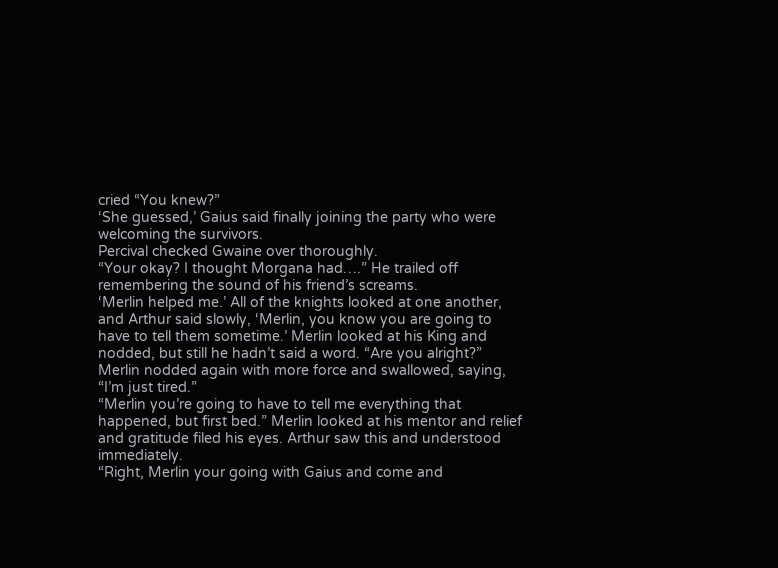cried “You knew?”
‘She guessed,’ Gaius said finally joining the party who were welcoming the survivors.
Percival checked Gwaine over thoroughly.
“Your okay? I thought Morgana had….” He trailed off remembering the sound of his friend’s screams.
‘Merlin helped me.’ All of the knights looked at one another, and Arthur said slowly, ‘Merlin, you know you are going to have to tell them sometime.’ Merlin looked at his King and nodded, but still he hadn’t said a word. “Are you alright?”
Merlin nodded again with more force and swallowed, saying, “I’m just tired.”
“Merlin you’re going to have to tell me everything that happened, but first bed.” Merlin looked at his mentor and relief and gratitude filed his eyes. Arthur saw this and understood immediately.
“Right, Merlin your going with Gaius and come and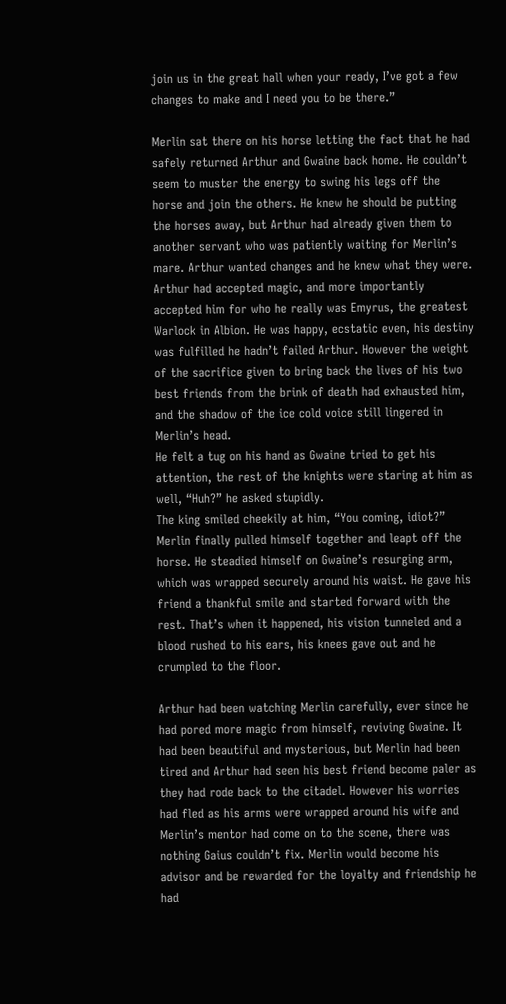join us in the great hall when your ready, I’ve got a few changes to make and I need you to be there.”

Merlin sat there on his horse letting the fact that he had safely returned Arthur and Gwaine back home. He couldn’t seem to muster the energy to swing his legs off the horse and join the others. He knew he should be putting the horses away, but Arthur had already given them to another servant who was patiently waiting for Merlin’s mare. Arthur wanted changes and he knew what they were. Arthur had accepted magic, and more importantly accepted him for who he really was Emyrus, the greatest Warlock in Albion. He was happy, ecstatic even, his destiny was fulfilled he hadn’t failed Arthur. However the weight of the sacrifice given to bring back the lives of his two best friends from the brink of death had exhausted him, and the shadow of the ice cold voice still lingered in Merlin’s head.
He felt a tug on his hand as Gwaine tried to get his attention, the rest of the knights were staring at him as well, “Huh?” he asked stupidly.
The king smiled cheekily at him, “You coming, idiot?”
Merlin finally pulled himself together and leapt off the horse. He steadied himself on Gwaine’s resurging arm, which was wrapped securely around his waist. He gave his friend a thankful smile and started forward with the rest. That’s when it happened, his vision tunneled and a blood rushed to his ears, his knees gave out and he crumpled to the floor.

Arthur had been watching Merlin carefully, ever since he had pored more magic from himself, reviving Gwaine. It had been beautiful and mysterious, but Merlin had been tired and Arthur had seen his best friend become paler as they had rode back to the citadel. However his worries had fled as his arms were wrapped around his wife and Merlin’s mentor had come on to the scene, there was nothing Gaius couldn’t fix. Merlin would become his advisor and be rewarded for the loyalty and friendship he had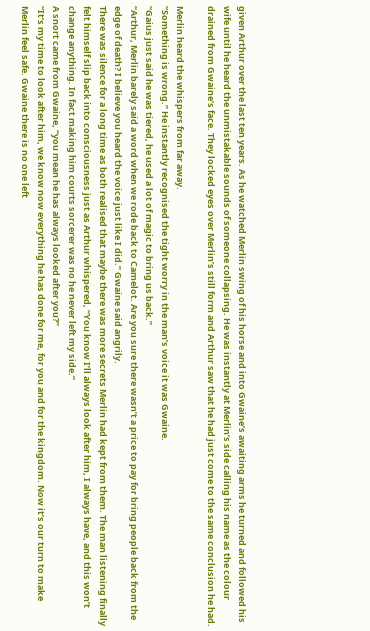given Arthur over the last ten years. As he watched Merlin swing of his horse and into Gwaine’s awaiting arms he turned and followed his wife until he heard the unmistakable sounds of someone collapsing. He was instantly at Merlin’s side calling his name as the colour drained from Gwaine’s face. They locked eyes over Merlin’s still form and Arthur saw that he had just come to the same conclusion he had.

Merlin heard the whispers from far away.
“Something is wrong.” He instantly recognised the tight worry in the man’s voice it was Gwaine.
“Gaius just said he was tiered, he used a lot of magic to bring us back.”
“Arthur, Merlin barely said a word when we rode back to Camelot. Are you sure there wasn’t a price to pay for bring people back from the edge of death? I believe you heard the voice just like I did.” Gwaine said angrily.
There was silence for a long time as both realised that maybe there was more secrets Merlin had kept from them. The man listening finally felt himself slip back into consciousness just as Arthur whispered, “You know I’ll always look after him, I always have, and this won’t change anything. In fact making him courts sorcerer was no he never left my side.”
A snort came from Gwaine, “you mean he has always looked after you?”
“It’s my time to look after him, we know now everything he has done for me, for you and for the kingdom. Now it’s our turn to make Merlin feel safe. Gwaine there is no one left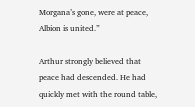Morgana’s gone, were at peace, Albion is united.”

Arthur strongly believed that peace had descended. He had quickly met with the round table,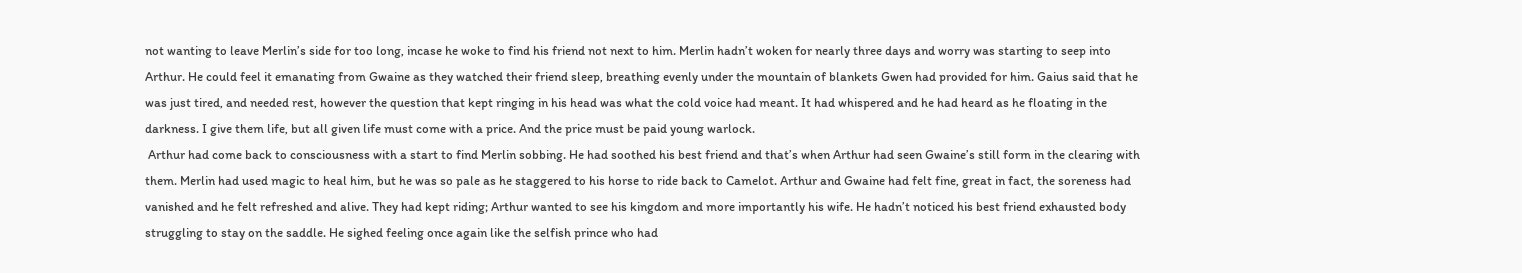not wanting to leave Merlin’s side for too long, incase he woke to find his friend not next to him. Merlin hadn’t woken for nearly three days and worry was starting to seep into Arthur. He could feel it emanating from Gwaine as they watched their friend sleep, breathing evenly under the mountain of blankets Gwen had provided for him. Gaius said that he was just tired, and needed rest, however the question that kept ringing in his head was what the cold voice had meant. It had whispered and he had heard as he floating in the darkness. I give them life, but all given life must come with a price. And the price must be paid young warlock.
 Arthur had come back to consciousness with a start to find Merlin sobbing. He had soothed his best friend and that’s when Arthur had seen Gwaine’s still form in the clearing with them. Merlin had used magic to heal him, but he was so pale as he staggered to his horse to ride back to Camelot. Arthur and Gwaine had felt fine, great in fact, the soreness had vanished and he felt refreshed and alive. They had kept riding; Arthur wanted to see his kingdom and more importantly his wife. He hadn’t noticed his best friend exhausted body struggling to stay on the saddle. He sighed feeling once again like the selfish prince who had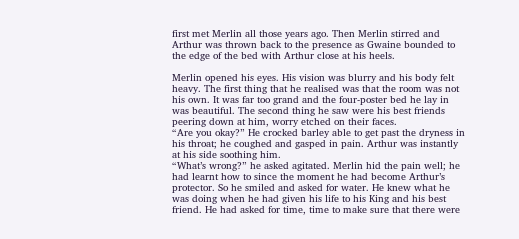first met Merlin all those years ago. Then Merlin stirred and Arthur was thrown back to the presence as Gwaine bounded to the edge of the bed with Arthur close at his heels.

Merlin opened his eyes. His vision was blurry and his body felt heavy. The first thing that he realised was that the room was not his own. It was far too grand and the four-poster bed he lay in was beautiful. The second thing he saw were his best friends peering down at him, worry etched on their faces.
“Are you okay?” He crocked barley able to get past the dryness in his throat; he coughed and gasped in pain. Arthur was instantly at his side soothing him.
“What’s wrong?” he asked agitated. Merlin hid the pain well; he had learnt how to since the moment he had become Arthur’s protector. So he smiled and asked for water. He knew what he was doing when he had given his life to his King and his best friend. He had asked for time, time to make sure that there were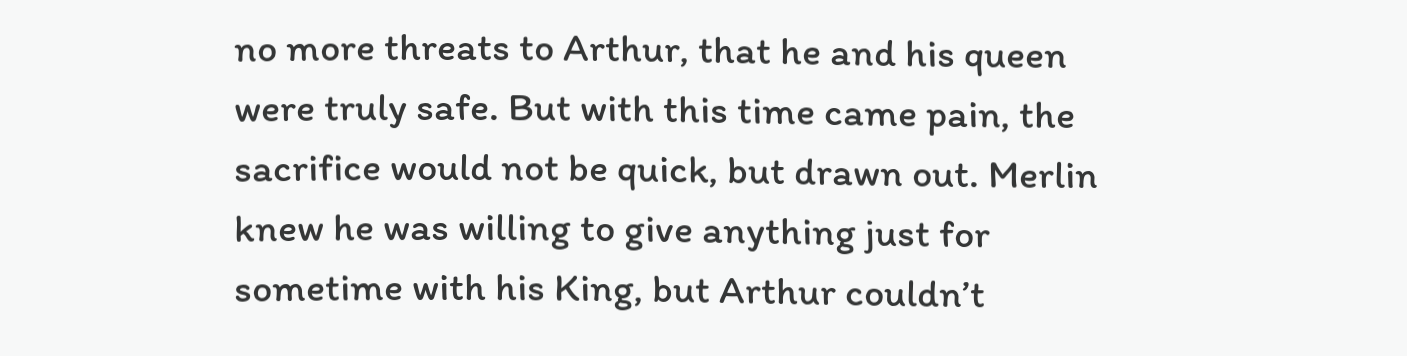no more threats to Arthur, that he and his queen were truly safe. But with this time came pain, the sacrifice would not be quick, but drawn out. Merlin knew he was willing to give anything just for sometime with his King, but Arthur couldn’t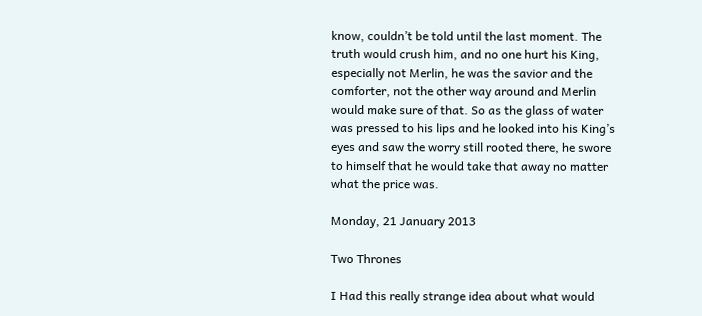know, couldn’t be told until the last moment. The truth would crush him, and no one hurt his King, especially not Merlin, he was the savior and the comforter, not the other way around and Merlin would make sure of that. So as the glass of water was pressed to his lips and he looked into his King’s eyes and saw the worry still rooted there, he swore to himself that he would take that away no matter what the price was.

Monday, 21 January 2013

Two Thrones

I Had this really strange idea about what would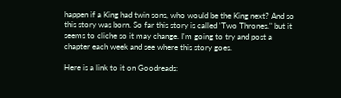happen if a King had twin sons, who would be the King next? And so this story was born. So far this story is called 'Two Thrones." but it seems to cliche so it may change. I'm going to try and post a chapter each week and see where this story goes.

Here is a link to it on Goodreads: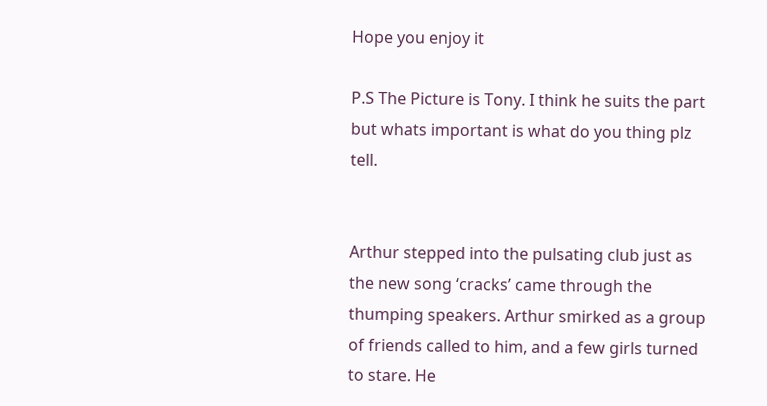Hope you enjoy it

P.S The Picture is Tony. I think he suits the part
but whats important is what do you thing plz tell.


Arthur stepped into the pulsating club just as the new song ‘cracks’ came through the thumping speakers. Arthur smirked as a group of friends called to him, and a few girls turned to stare. He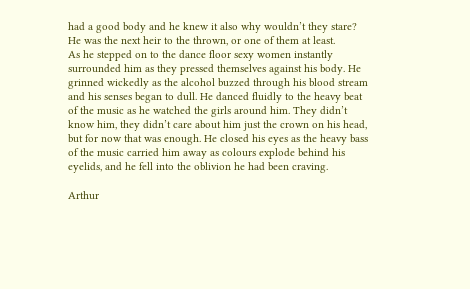had a good body and he knew it also why wouldn’t they stare? He was the next heir to the thrown, or one of them at least.
As he stepped on to the dance floor sexy women instantly surrounded him as they pressed themselves against his body. He grinned wickedly as the alcohol buzzed through his blood stream and his senses began to dull. He danced fluidly to the heavy beat of the music as he watched the girls around him. They didn’t know him, they didn’t care about him just the crown on his head, but for now that was enough. He closed his eyes as the heavy bass of the music carried him away as colours explode behind his eyelids, and he fell into the oblivion he had been craving.

Arthur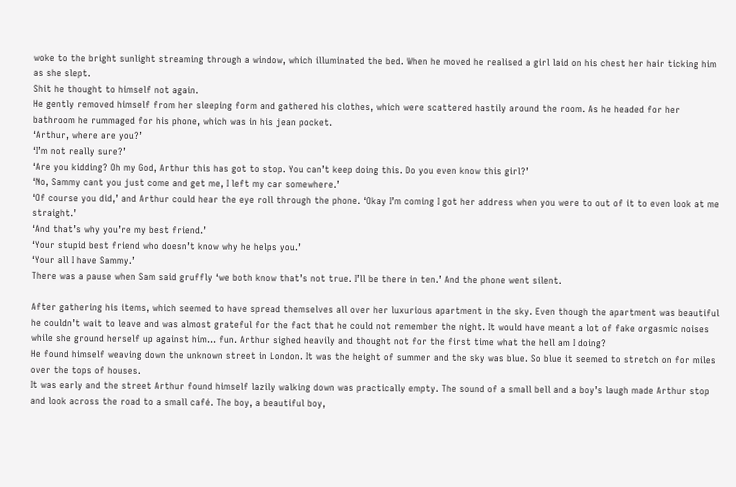woke to the bright sunlight streaming through a window, which illuminated the bed. When he moved he realised a girl laid on his chest her hair ticking him as she slept.
Shit he thought to himself not again.
He gently removed himself from her sleeping form and gathered his clothes, which were scattered hastily around the room. As he headed for her bathroom he rummaged for his phone, which was in his jean pocket.
‘Arthur, where are you?’
‘I’m not really sure?’
‘Are you kidding? Oh my God, Arthur this has got to stop. You can’t keep doing this. Do you even know this girl?’
‘No, Sammy cant you just come and get me, I left my car somewhere.’
‘Of course you did,’ and Arthur could hear the eye roll through the phone. ‘Okay I’m coming I got her address when you were to out of it to even look at me straight.’
‘And that’s why you’re my best friend.’
‘Your stupid best friend who doesn’t know why he helps you.’
‘Your all I have Sammy.’
There was a pause when Sam said gruffly ‘we both know that’s not true. I’ll be there in ten.’ And the phone went silent.

After gathering his items, which seemed to have spread themselves all over her luxurious apartment in the sky. Even though the apartment was beautiful he couldn’t wait to leave and was almost grateful for the fact that he could not remember the night. It would have meant a lot of fake orgasmic noises while she ground herself up against him… fun. Arthur sighed heavily and thought not for the first time what the hell am I doing?
He found himself weaving down the unknown street in London. It was the height of summer and the sky was blue. So blue it seemed to stretch on for miles over the tops of houses.
It was early and the street Arthur found himself lazily walking down was practically empty. The sound of a small bell and a boy’s laugh made Arthur stop and look across the road to a small café. The boy, a beautiful boy,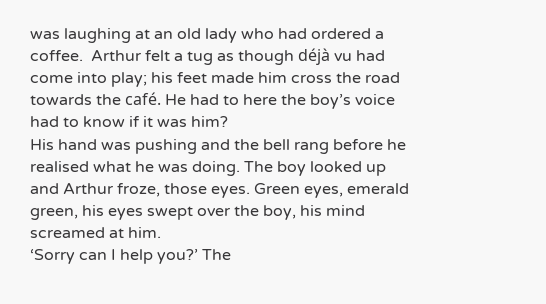was laughing at an old lady who had ordered a coffee.  Arthur felt a tug as though déjà vu had come into play; his feet made him cross the road towards the café. He had to here the boy’s voice had to know if it was him?
His hand was pushing and the bell rang before he realised what he was doing. The boy looked up and Arthur froze, those eyes. Green eyes, emerald green, his eyes swept over the boy, his mind screamed at him.
‘Sorry can I help you?’ The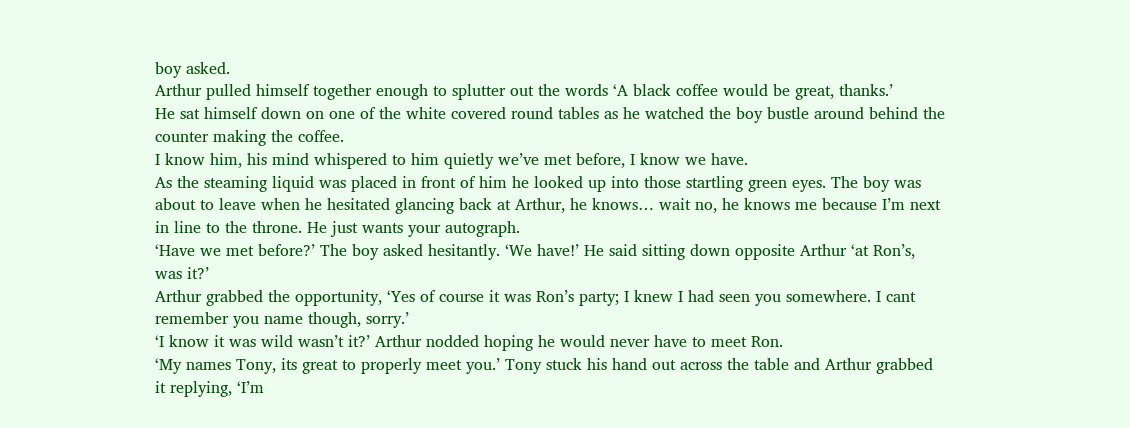boy asked.
Arthur pulled himself together enough to splutter out the words ‘A black coffee would be great, thanks.’
He sat himself down on one of the white covered round tables as he watched the boy bustle around behind the counter making the coffee.
I know him, his mind whispered to him quietly we’ve met before, I know we have.
As the steaming liquid was placed in front of him he looked up into those startling green eyes. The boy was about to leave when he hesitated glancing back at Arthur, he knows… wait no, he knows me because I’m next in line to the throne. He just wants your autograph.
‘Have we met before?’ The boy asked hesitantly. ‘We have!’ He said sitting down opposite Arthur ‘at Ron’s, was it?’
Arthur grabbed the opportunity, ‘Yes of course it was Ron’s party; I knew I had seen you somewhere. I cant remember you name though, sorry.’
‘I know it was wild wasn’t it?’ Arthur nodded hoping he would never have to meet Ron.
‘My names Tony, its great to properly meet you.’ Tony stuck his hand out across the table and Arthur grabbed it replying, ‘I’m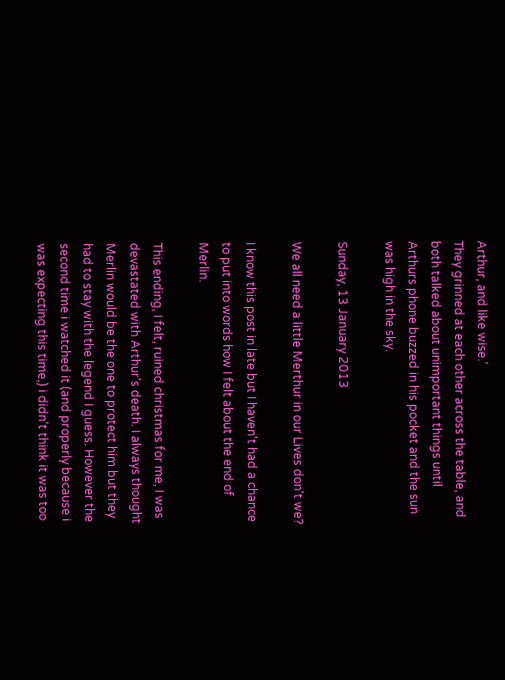Arthur, and like wise.’
They grinned at each other across the table, and both talked about unimportant things until Arthurs phone buzzed in his pocket and the sun was high in the sky.

Sunday, 13 January 2013

We all need a little Merthur in our Lives don't we?

I know this post in late but I haven't had a chance to put into words how I felt about the end of Merlin.

This ending, I felt, ruined christmas for me, I was devastated with Arthur's death. I always thought Merlin would be the one to protect him but they had to stay with the legend I guess. However the second time i watched it (and properly because i was expecting this time,) i didn't think it was too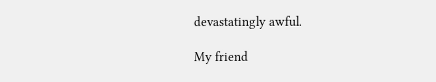devastatingly awful.

My friend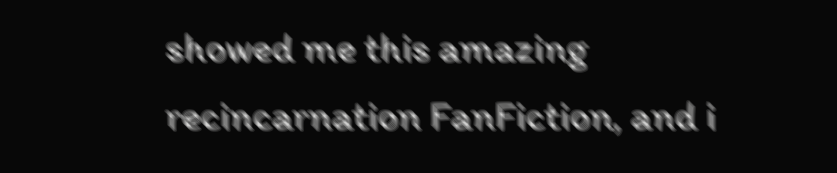showed me this amazing recincarnation FanFiction, and i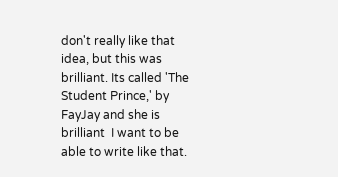don't really like that idea, but this was brilliant. Its called 'The Student Prince,' by FayJay and she is brilliant  I want to be able to write like that.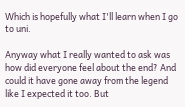Which is hopefully what I'll learn when I go to uni.

Anyway what I really wanted to ask was how did everyone feel about the end? And could it have gone away from the legend like I expected it too. But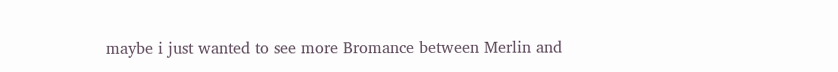maybe i just wanted to see more Bromance between Merlin and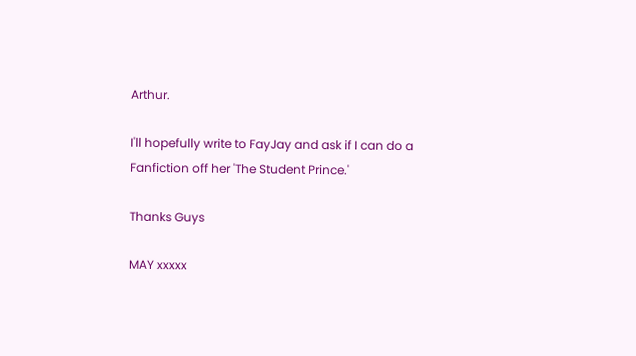Arthur.

I'll hopefully write to FayJay and ask if I can do a Fanfiction off her 'The Student Prince.'

Thanks Guys

MAY xxxxx